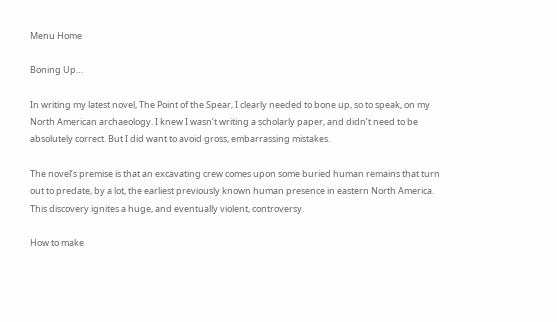Menu Home

Boning Up…

In writing my latest novel, The Point of the Spear, I clearly needed to bone up, so to speak, on my North American archaeology. I knew I wasn’t writing a scholarly paper, and didn’t need to be absolutely correct. But I did want to avoid gross, embarrassing mistakes.

The novel’s premise is that an excavating crew comes upon some buried human remains that turn out to predate, by a lot, the earliest previously known human presence in eastern North America. This discovery ignites a huge, and eventually violent, controversy.

How to make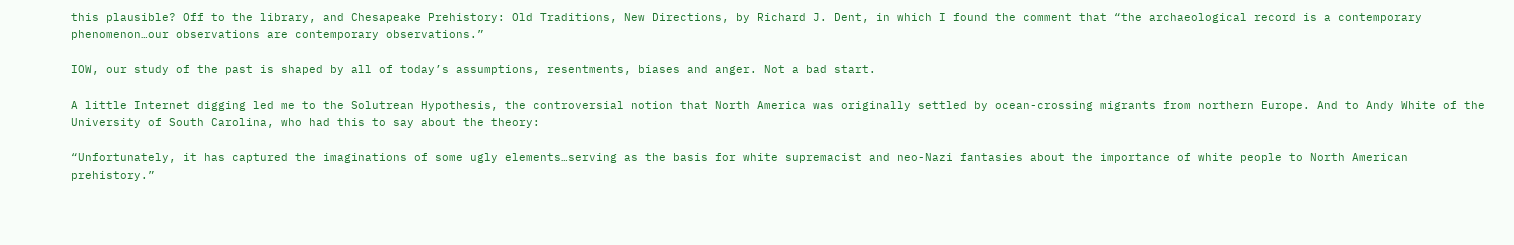this plausible? Off to the library, and Chesapeake Prehistory: Old Traditions, New Directions, by Richard J. Dent, in which I found the comment that “the archaeological record is a contemporary phenomenon…our observations are contemporary observations.”

IOW, our study of the past is shaped by all of today’s assumptions, resentments, biases and anger. Not a bad start.

A little Internet digging led me to the Solutrean Hypothesis, the controversial notion that North America was originally settled by ocean-crossing migrants from northern Europe. And to Andy White of the University of South Carolina, who had this to say about the theory:

“Unfortunately, it has captured the imaginations of some ugly elements…serving as the basis for white supremacist and neo-Nazi fantasies about the importance of white people to North American prehistory.”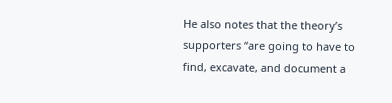He also notes that the theory’s supporters “are going to have to find, excavate, and document a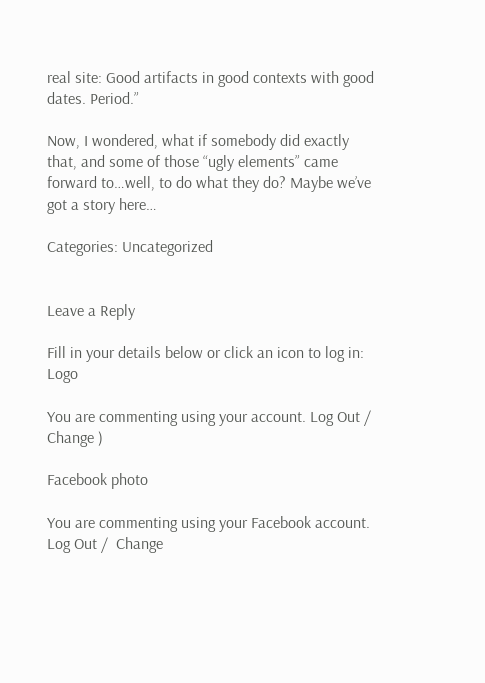real site: Good artifacts in good contexts with good dates. Period.”

Now, I wondered, what if somebody did exactly that, and some of those “ugly elements” came forward to…well, to do what they do? Maybe we’ve got a story here…

Categories: Uncategorized


Leave a Reply

Fill in your details below or click an icon to log in: Logo

You are commenting using your account. Log Out /  Change )

Facebook photo

You are commenting using your Facebook account. Log Out /  Change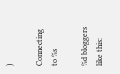)

Connecting to %s

%d bloggers like this: